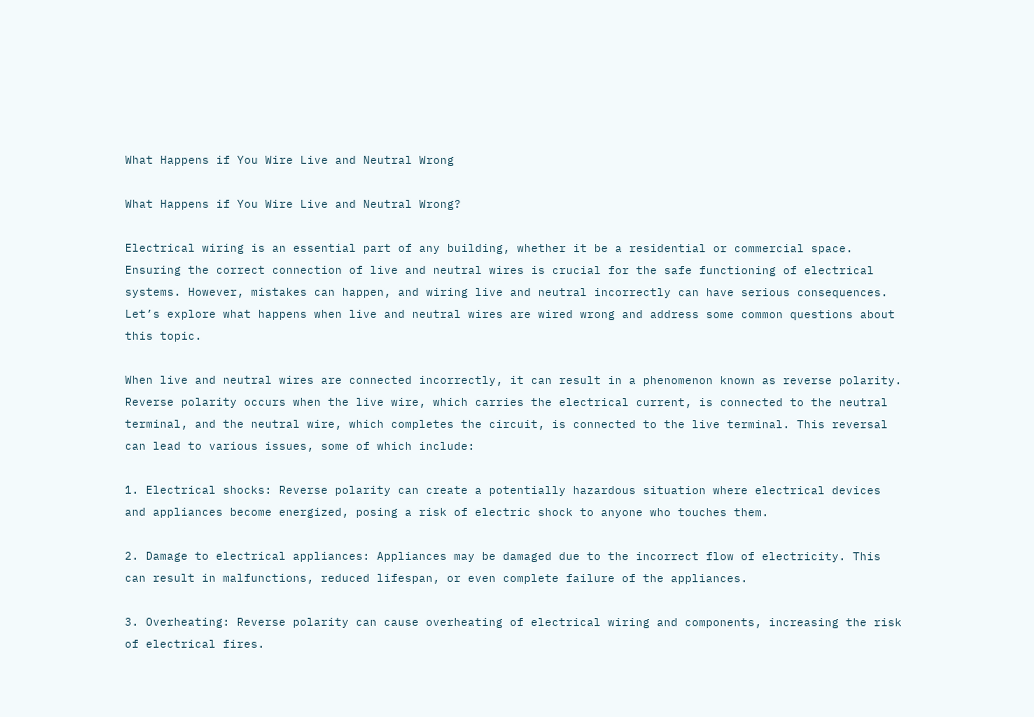What Happens if You Wire Live and Neutral Wrong

What Happens if You Wire Live and Neutral Wrong?

Electrical wiring is an essential part of any building, whether it be a residential or commercial space. Ensuring the correct connection of live and neutral wires is crucial for the safe functioning of electrical systems. However, mistakes can happen, and wiring live and neutral incorrectly can have serious consequences. Let’s explore what happens when live and neutral wires are wired wrong and address some common questions about this topic.

When live and neutral wires are connected incorrectly, it can result in a phenomenon known as reverse polarity. Reverse polarity occurs when the live wire, which carries the electrical current, is connected to the neutral terminal, and the neutral wire, which completes the circuit, is connected to the live terminal. This reversal can lead to various issues, some of which include:

1. Electrical shocks: Reverse polarity can create a potentially hazardous situation where electrical devices and appliances become energized, posing a risk of electric shock to anyone who touches them.

2. Damage to electrical appliances: Appliances may be damaged due to the incorrect flow of electricity. This can result in malfunctions, reduced lifespan, or even complete failure of the appliances.

3. Overheating: Reverse polarity can cause overheating of electrical wiring and components, increasing the risk of electrical fires.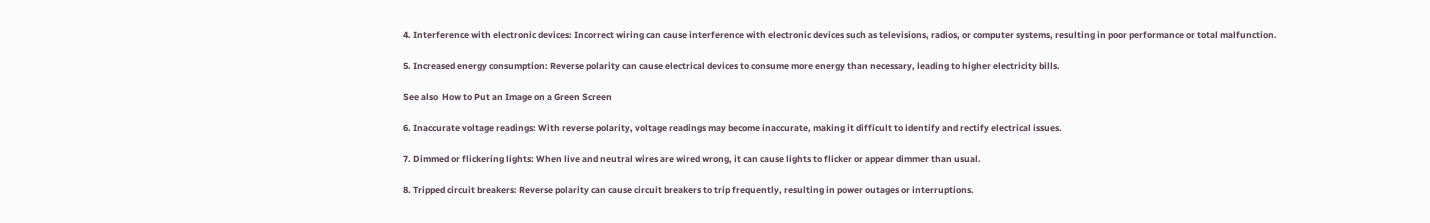4. Interference with electronic devices: Incorrect wiring can cause interference with electronic devices such as televisions, radios, or computer systems, resulting in poor performance or total malfunction.

5. Increased energy consumption: Reverse polarity can cause electrical devices to consume more energy than necessary, leading to higher electricity bills.

See also  How to Put an Image on a Green Screen

6. Inaccurate voltage readings: With reverse polarity, voltage readings may become inaccurate, making it difficult to identify and rectify electrical issues.

7. Dimmed or flickering lights: When live and neutral wires are wired wrong, it can cause lights to flicker or appear dimmer than usual.

8. Tripped circuit breakers: Reverse polarity can cause circuit breakers to trip frequently, resulting in power outages or interruptions.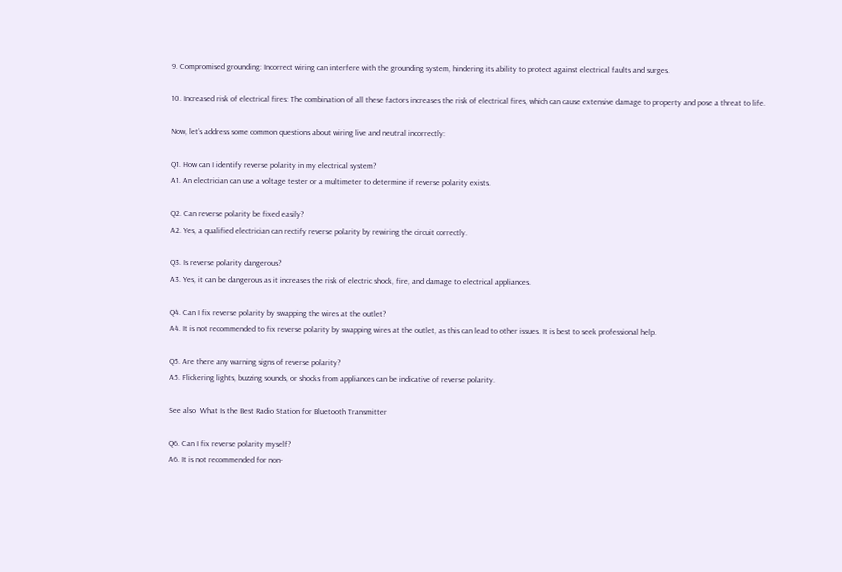9. Compromised grounding: Incorrect wiring can interfere with the grounding system, hindering its ability to protect against electrical faults and surges.

10. Increased risk of electrical fires: The combination of all these factors increases the risk of electrical fires, which can cause extensive damage to property and pose a threat to life.

Now, let’s address some common questions about wiring live and neutral incorrectly:

Q1. How can I identify reverse polarity in my electrical system?
A1. An electrician can use a voltage tester or a multimeter to determine if reverse polarity exists.

Q2. Can reverse polarity be fixed easily?
A2. Yes, a qualified electrician can rectify reverse polarity by rewiring the circuit correctly.

Q3. Is reverse polarity dangerous?
A3. Yes, it can be dangerous as it increases the risk of electric shock, fire, and damage to electrical appliances.

Q4. Can I fix reverse polarity by swapping the wires at the outlet?
A4. It is not recommended to fix reverse polarity by swapping wires at the outlet, as this can lead to other issues. It is best to seek professional help.

Q5. Are there any warning signs of reverse polarity?
A5. Flickering lights, buzzing sounds, or shocks from appliances can be indicative of reverse polarity.

See also  What Is the Best Radio Station for Bluetooth Transmitter

Q6. Can I fix reverse polarity myself?
A6. It is not recommended for non-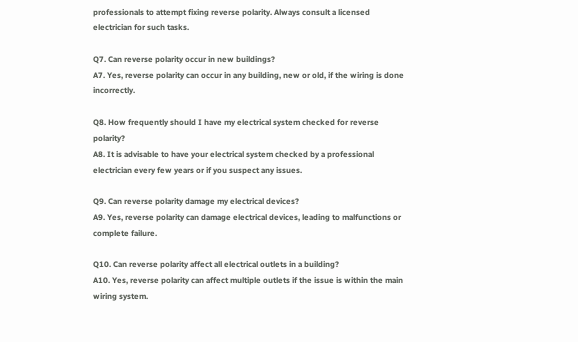professionals to attempt fixing reverse polarity. Always consult a licensed electrician for such tasks.

Q7. Can reverse polarity occur in new buildings?
A7. Yes, reverse polarity can occur in any building, new or old, if the wiring is done incorrectly.

Q8. How frequently should I have my electrical system checked for reverse polarity?
A8. It is advisable to have your electrical system checked by a professional electrician every few years or if you suspect any issues.

Q9. Can reverse polarity damage my electrical devices?
A9. Yes, reverse polarity can damage electrical devices, leading to malfunctions or complete failure.

Q10. Can reverse polarity affect all electrical outlets in a building?
A10. Yes, reverse polarity can affect multiple outlets if the issue is within the main wiring system.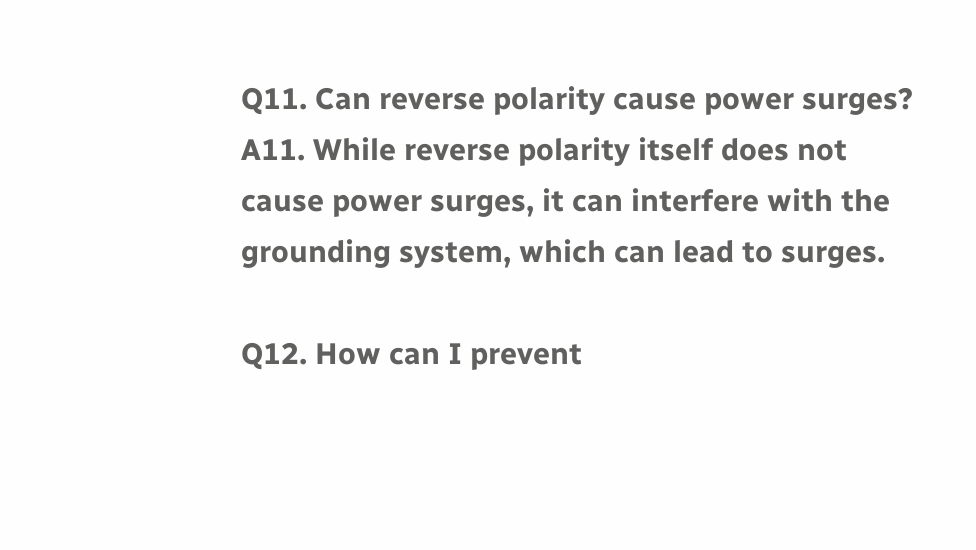Q11. Can reverse polarity cause power surges?
A11. While reverse polarity itself does not cause power surges, it can interfere with the grounding system, which can lead to surges.

Q12. How can I prevent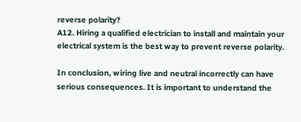reverse polarity?
A12. Hiring a qualified electrician to install and maintain your electrical system is the best way to prevent reverse polarity.

In conclusion, wiring live and neutral incorrectly can have serious consequences. It is important to understand the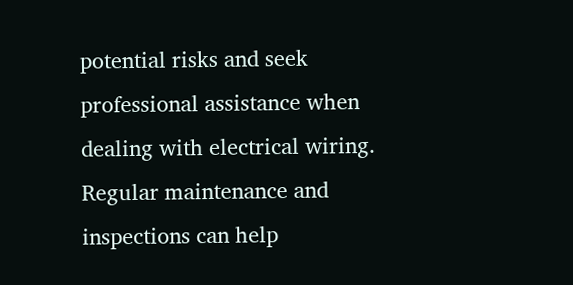potential risks and seek professional assistance when dealing with electrical wiring. Regular maintenance and inspections can help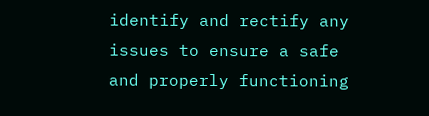identify and rectify any issues to ensure a safe and properly functioning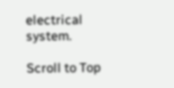electrical system.

Scroll to Top